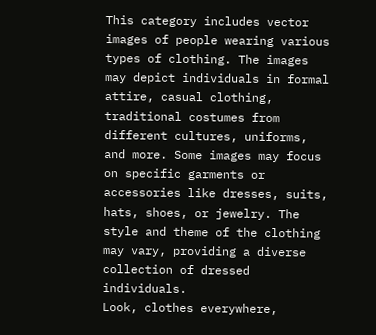This category includes vector images of people wearing various types of clothing. The images may depict individuals in formal attire, casual clothing, traditional costumes from different cultures, uniforms, and more. Some images may focus on specific garments or accessories like dresses, suits, hats, shoes, or jewelry. The style and theme of the clothing may vary, providing a diverse collection of dressed individuals.
Look, clothes everywhere,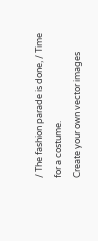/ The fashion parade is done, / Time for a costume.
Create your own vector images